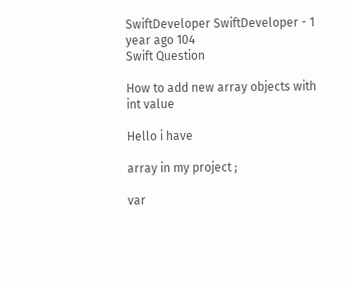SwiftDeveloper SwiftDeveloper - 1 year ago 104
Swift Question

How to add new array objects with int value

Hello i have

array in my project ;

var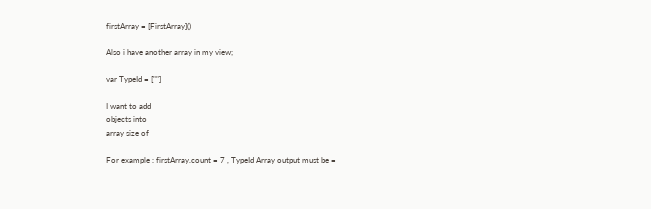firstArray = [FirstArray]()

Also i have another array in my view;

var TypeId = [""]

I want to add
objects into
array size of

For example : firstArray.count = 7 , TypeId Array output must be =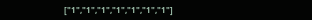["1","1","1","1","1","1","1"]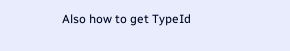Also how to get TypeId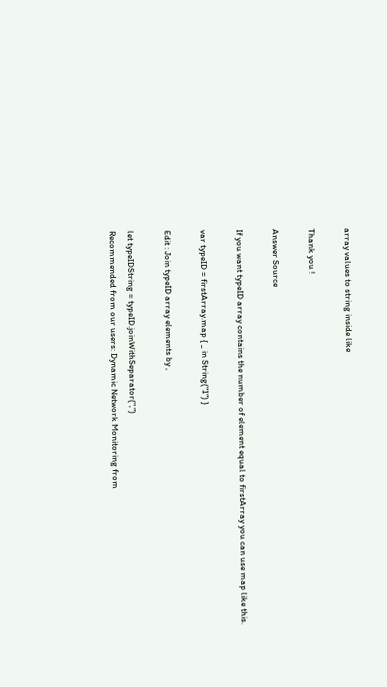array values to string inside like

Thank you !

Answer Source

If you want typeID array contains the number of element equal to firstArray you can use map like this.

var typeID = firstArray.map { _ in String("1") }

Edit : Join typeID array elements by ,

let typeIDString = typeID.joinWithSeparator(",")
Recommended from our users: Dynamic Network Monitoring from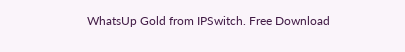WhatsUp Gold from IPSwitch. Free Download